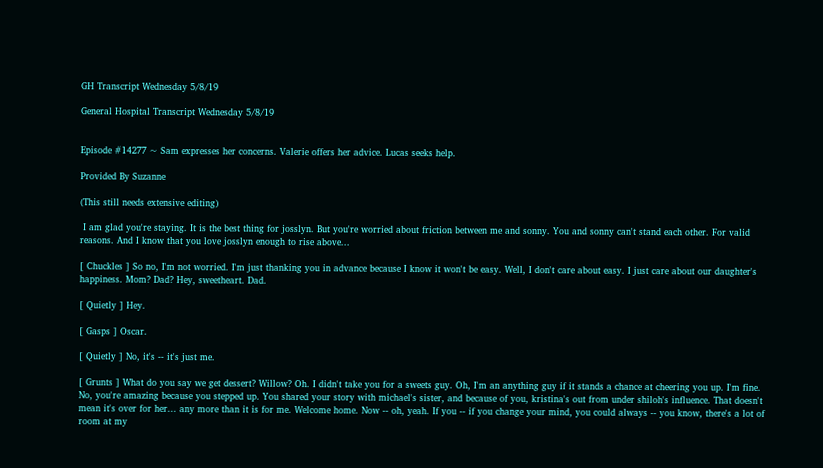GH Transcript Wednesday 5/8/19

General Hospital Transcript Wednesday 5/8/19


Episode #14277 ~ Sam expresses her concerns. Valerie offers her advice. Lucas seeks help.

Provided By Suzanne

(This still needs extensive editing)

 I am glad you're staying. It is the best thing for josslyn. But you're worried about friction between me and sonny. You and sonny can't stand each other. For valid reasons. And I know that you love josslyn enough to rise above...

[ Chuckles ] So no, I'm not worried. I'm just thanking you in advance because I know it won't be easy. Well, I don't care about easy. I just care about our daughter's happiness. Mom? Dad? Hey, sweetheart. Dad.

[ Quietly ] Hey.

[ Gasps ] Oscar.

[ Quietly ] No, it's -- it's just me.

[ Grunts ] What do you say we get dessert? Willow? Oh. I didn't take you for a sweets guy. Oh, I'm an anything guy if it stands a chance at cheering you up. I'm fine. No, you're amazing because you stepped up. You shared your story with michael's sister, and because of you, kristina's out from under shiloh's influence. That doesn't mean it's over for her... any more than it is for me. Welcome home. Now -- oh, yeah. If you -- if you change your mind, you could always -- you know, there's a lot of room at my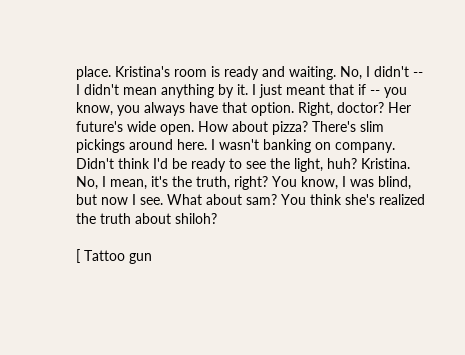place. Kristina's room is ready and waiting. No, I didn't -- I didn't mean anything by it. I just meant that if -- you know, you always have that option. Right, doctor? Her future's wide open. How about pizza? There's slim pickings around here. I wasn't banking on company. Didn't think I'd be ready to see the light, huh? Kristina. No, I mean, it's the truth, right? You know, I was blind, but now I see. What about sam? You think she's realized the truth about shiloh?

[ Tattoo gun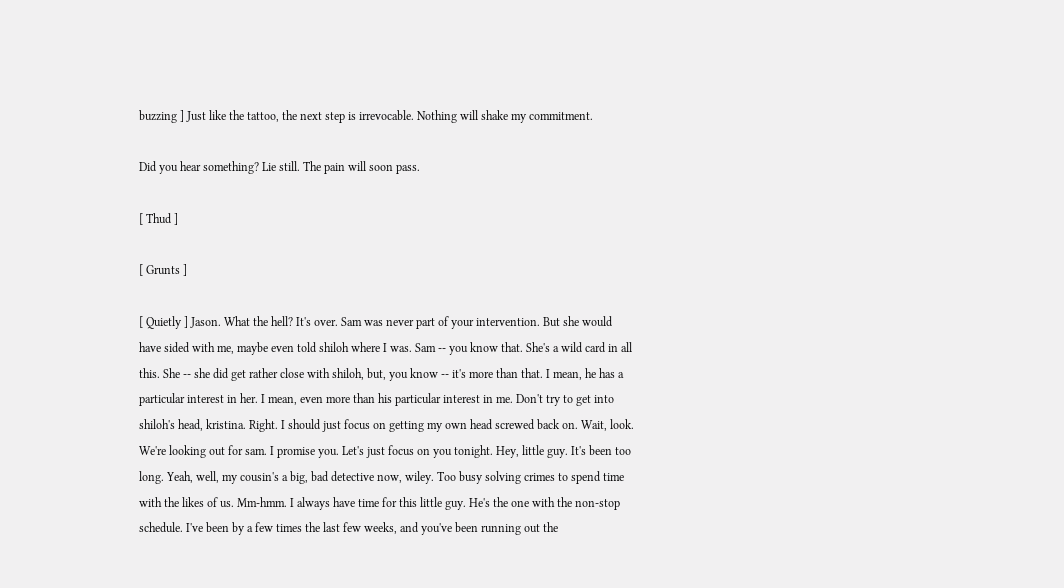buzzing ] Just like the tattoo, the next step is irrevocable. Nothing will shake my commitment.

Did you hear something? Lie still. The pain will soon pass.

[ Thud ]

[ Grunts ]

[ Quietly ] Jason. What the hell? It's over. Sam was never part of your intervention. But she would have sided with me, maybe even told shiloh where I was. Sam -- you know that. She's a wild card in all this. She -- she did get rather close with shiloh, but, you know -- it's more than that. I mean, he has a particular interest in her. I mean, even more than his particular interest in me. Don't try to get into shiloh's head, kristina. Right. I should just focus on getting my own head screwed back on. Wait, look. We're looking out for sam. I promise you. Let's just focus on you tonight. Hey, little guy. It's been too long. Yeah, well, my cousin's a big, bad detective now, wiley. Too busy solving crimes to spend time with the likes of us. Mm-hmm. I always have time for this little guy. He's the one with the non-stop schedule. I've been by a few times the last few weeks, and you've been running out the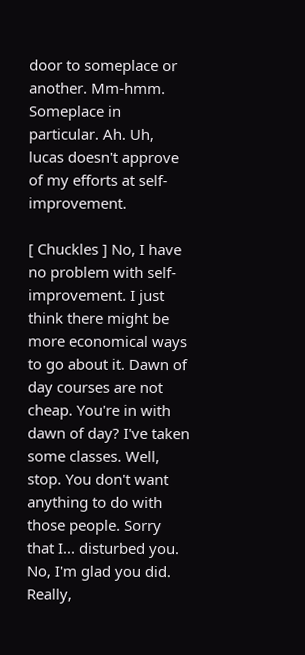door to someplace or another. Mm-hmm. Someplace in particular. Ah. Uh, lucas doesn't approve of my efforts at self-improvement.

[ Chuckles ] No, I have no problem with self-improvement. I just think there might be more economical ways to go about it. Dawn of day courses are not cheap. You're in with dawn of day? I've taken some classes. Well, stop. You don't want anything to do with those people. Sorry that I... disturbed you. No, I'm glad you did. Really,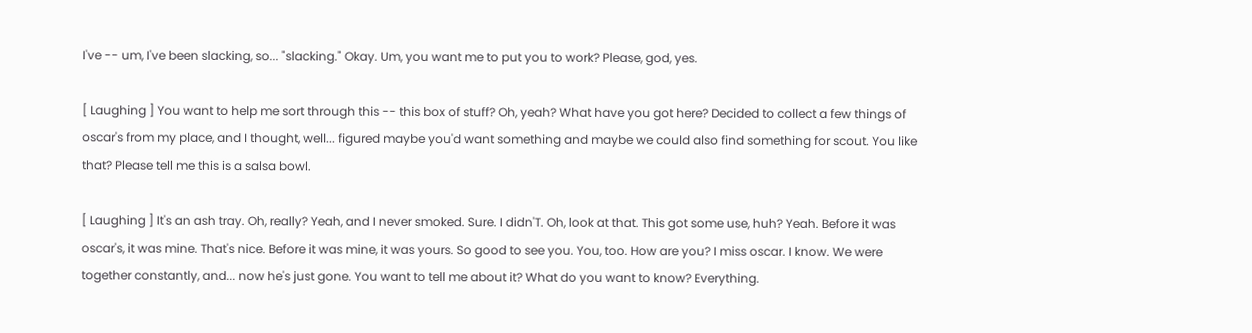I've -- um, I've been slacking, so... "slacking." Okay. Um, you want me to put you to work? Please, god, yes.

[ Laughing ] You want to help me sort through this -- this box of stuff? Oh, yeah? What have you got here? Decided to collect a few things of oscar's from my place, and I thought, well... figured maybe you'd want something and maybe we could also find something for scout. You like that? Please tell me this is a salsa bowl.

[ Laughing ] It's an ash tray. Oh, really? Yeah, and I never smoked. Sure. I didn'T. Oh, look at that. This got some use, huh? Yeah. Before it was oscar's, it was mine. That's nice. Before it was mine, it was yours. So good to see you. You, too. How are you? I miss oscar. I know. We were together constantly, and... now he's just gone. You want to tell me about it? What do you want to know? Everything.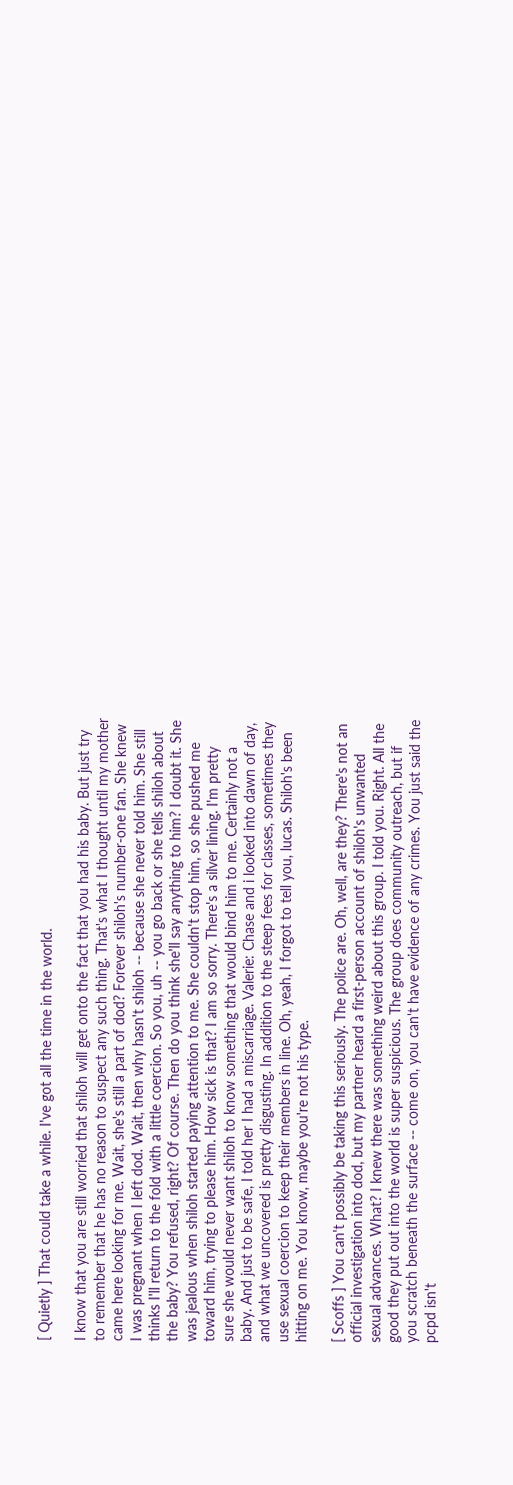[ Quietly ] That could take a while. I've got all the time in the world.

I know that you are still worried that shiloh will get onto the fact that you had his baby. But just try to remember that he has no reason to suspect any such thing. That's what I thought until my mother came here looking for me. Wait, she's still a part of dod? Forever shiloh's number-one fan. She knew I was pregnant when I left dod. Wait, then why hasn't shiloh -- because she never told him. She still thinks I'll return to the fold with a little coercion. So you, uh -- you go back or she tells shiloh about the baby? You refused, right? Of course. Then do you think she'll say anything to him? I doubt it. She was jealous when shiloh started paying attention to me. She couldn't stop him, so she pushed me toward him, trying to please him. How sick is that? I am so sorry. There's a silver lining. I'm pretty sure she would never want shiloh to know something that would bind him to me. Certainly not a baby. And just to be safe, I told her I had a miscarriage. Valerie: Chase and i looked into dawn of day, and what we uncovered is pretty disgusting. In addition to the steep fees for classes, sometimes they use sexual coercion to keep their members in line. Oh, yeah, I forgot to tell you, lucas. Shiloh's been hitting on me. You know, maybe you're not his type.

[ Scoffs ] You can't possibly be taking this seriously. The police are. Oh, well, are they? There's not an official investigation into dod, but my partner heard a first-person account of shiloh's unwanted sexual advances. What? I knew there was something weird about this group. I told you. Right. All the good they put out into the world is super suspicious. The group does community outreach, but if you scratch beneath the surface -- come on, you can't have evidence of any crimes. You just said the pcpd isn't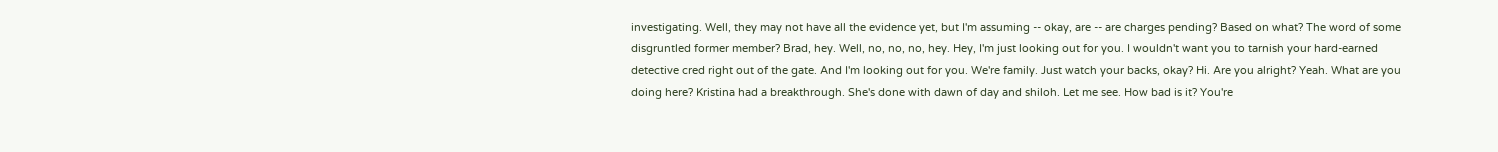investigating. Well, they may not have all the evidence yet, but I'm assuming -- okay, are -- are charges pending? Based on what? The word of some disgruntled former member? Brad, hey. Well, no, no, no, hey. Hey, I'm just looking out for you. I wouldn't want you to tarnish your hard-earned detective cred right out of the gate. And I'm looking out for you. We're family. Just watch your backs, okay? Hi. Are you alright? Yeah. What are you doing here? Kristina had a breakthrough. She's done with dawn of day and shiloh. Let me see. How bad is it? You're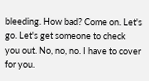bleeding. How bad? Come on. Let's go. Let's get someone to check you out. No, no, no. I have to cover for you.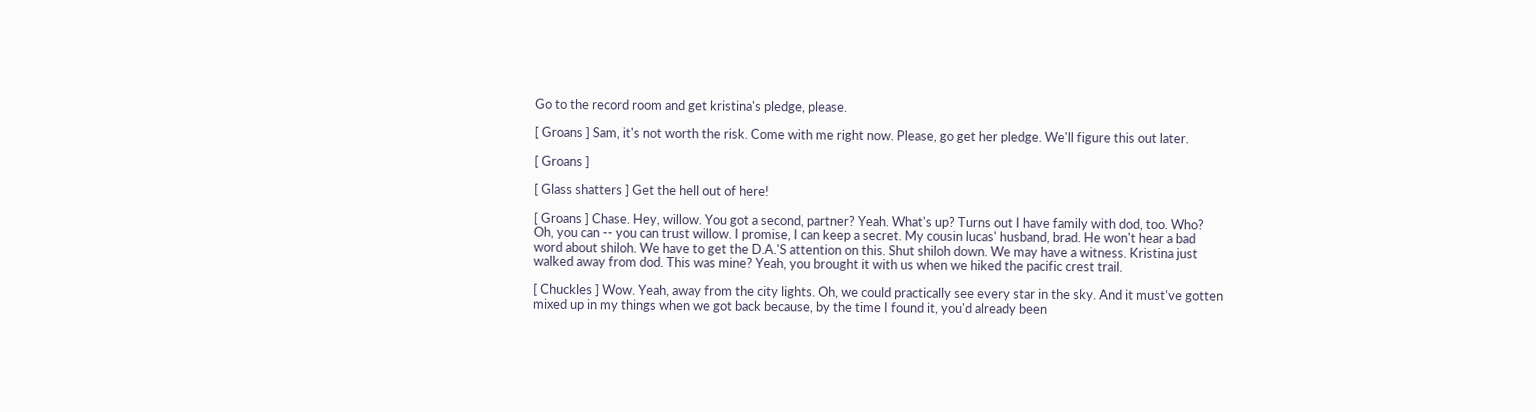Go to the record room and get kristina's pledge, please.

[ Groans ] Sam, it's not worth the risk. Come with me right now. Please, go get her pledge. We'll figure this out later.

[ Groans ]

[ Glass shatters ] Get the hell out of here!

[ Groans ] Chase. Hey, willow. You got a second, partner? Yeah. What's up? Turns out I have family with dod, too. Who? Oh, you can -- you can trust willow. I promise, I can keep a secret. My cousin lucas' husband, brad. He won't hear a bad word about shiloh. We have to get the D.A.'S attention on this. Shut shiloh down. We may have a witness. Kristina just walked away from dod. This was mine? Yeah, you brought it with us when we hiked the pacific crest trail.

[ Chuckles ] Wow. Yeah, away from the city lights. Oh, we could practically see every star in the sky. And it must've gotten mixed up in my things when we got back because, by the time I found it, you'd already been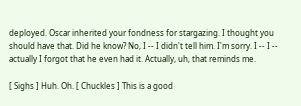deployed. Oscar inherited your fondness for stargazing. I thought you should have that. Did he know? No, I -- I didn't tell him. I'm sorry. I -- I -- actually I forgot that he even had it. Actually, uh, that reminds me.

[ Sighs ] Huh. Oh. [ Chuckles ] This is a good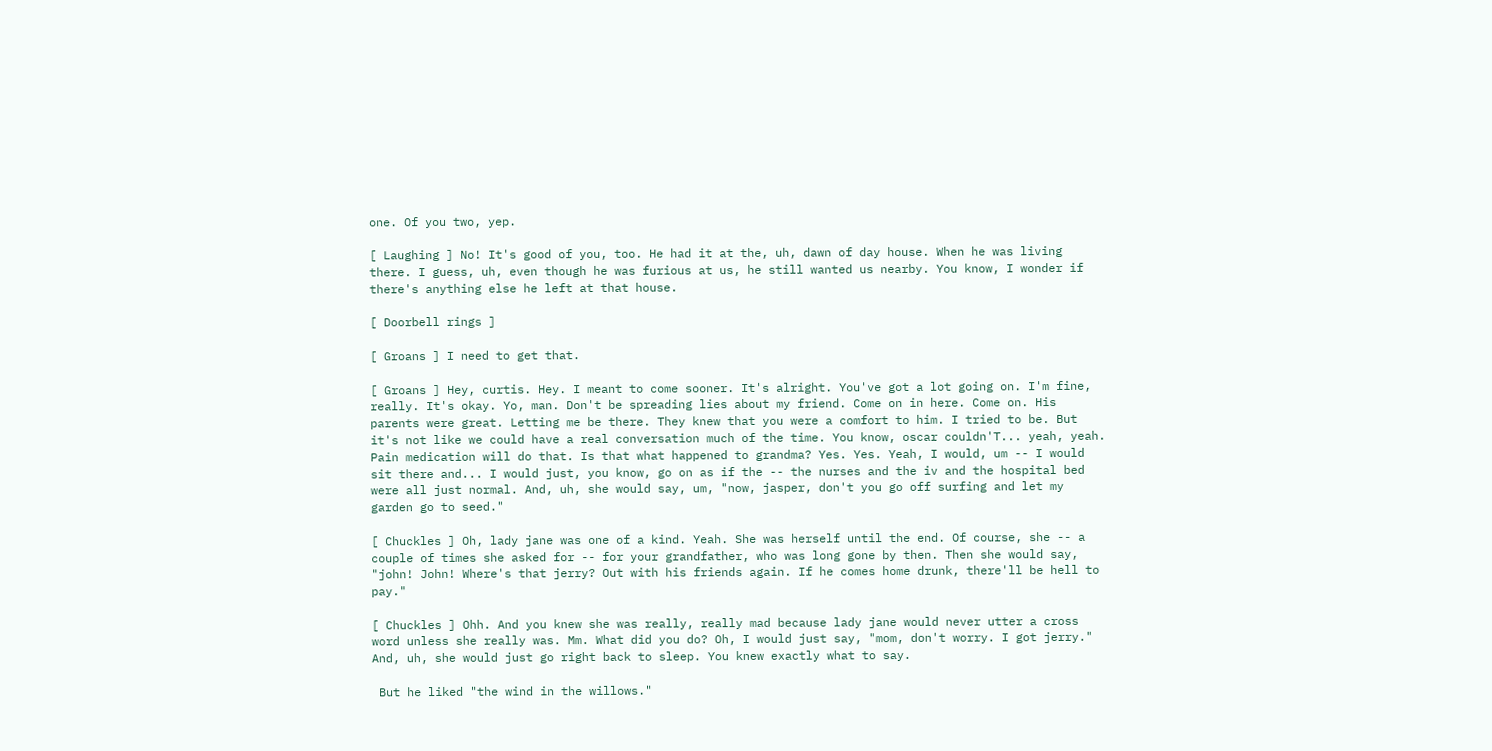one. Of you two, yep.

[ Laughing ] No! It's good of you, too. He had it at the, uh, dawn of day house. When he was living there. I guess, uh, even though he was furious at us, he still wanted us nearby. You know, I wonder if there's anything else he left at that house.

[ Doorbell rings ]

[ Groans ] I need to get that.

[ Groans ] Hey, curtis. Hey. I meant to come sooner. It's alright. You've got a lot going on. I'm fine, really. It's okay. Yo, man. Don't be spreading lies about my friend. Come on in here. Come on. His parents were great. Letting me be there. They knew that you were a comfort to him. I tried to be. But it's not like we could have a real conversation much of the time. You know, oscar couldn'T... yeah, yeah. Pain medication will do that. Is that what happened to grandma? Yes. Yes. Yeah, I would, um -- I would sit there and... I would just, you know, go on as if the -- the nurses and the iv and the hospital bed were all just normal. And, uh, she would say, um, "now, jasper, don't you go off surfing and let my garden go to seed."

[ Chuckles ] Oh, lady jane was one of a kind. Yeah. She was herself until the end. Of course, she -- a couple of times she asked for -- for your grandfather, who was long gone by then. Then she would say, "john! John! Where's that jerry? Out with his friends again. If he comes home drunk, there'll be hell to pay."

[ Chuckles ] Ohh. And you knew she was really, really mad because lady jane would never utter a cross word unless she really was. Mm. What did you do? Oh, I would just say, "mom, don't worry. I got jerry." And, uh, she would just go right back to sleep. You knew exactly what to say.

 But he liked "the wind in the willows."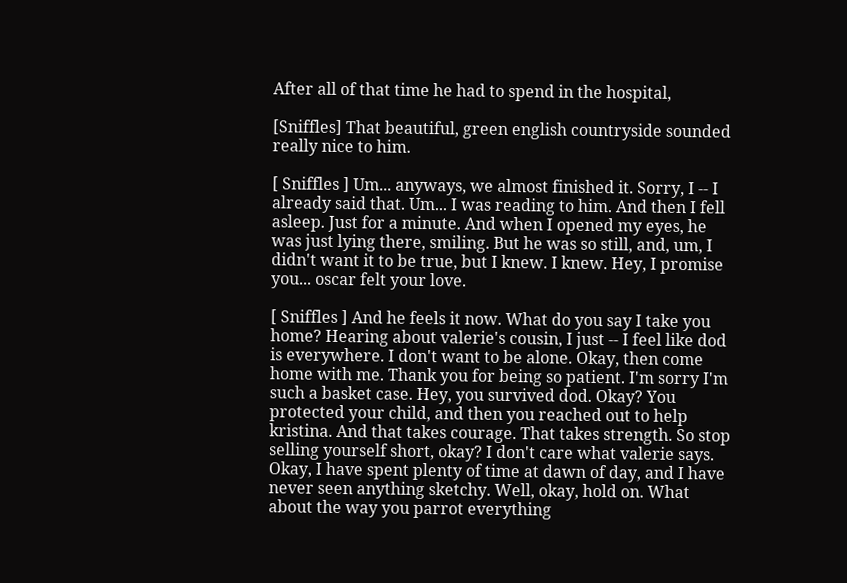After all of that time he had to spend in the hospital,

[Sniffles] That beautiful, green english countryside sounded really nice to him.

[ Sniffles ] Um... anyways, we almost finished it. Sorry, I -- I already said that. Um... I was reading to him. And then I fell asleep. Just for a minute. And when I opened my eyes, he was just lying there, smiling. But he was so still, and, um, I didn't want it to be true, but I knew. I knew. Hey, I promise you... oscar felt your love.

[ Sniffles ] And he feels it now. What do you say I take you home? Hearing about valerie's cousin, I just -- I feel like dod is everywhere. I don't want to be alone. Okay, then come home with me. Thank you for being so patient. I'm sorry I'm such a basket case. Hey, you survived dod. Okay? You protected your child, and then you reached out to help kristina. And that takes courage. That takes strength. So stop selling yourself short, okay? I don't care what valerie says. Okay, I have spent plenty of time at dawn of day, and I have never seen anything sketchy. Well, okay, hold on. What about the way you parrot everything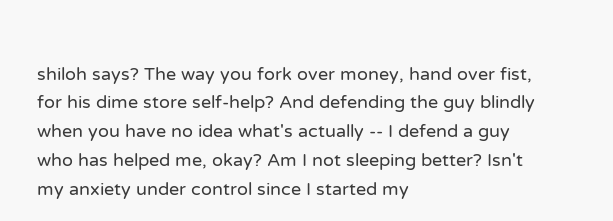shiloh says? The way you fork over money, hand over fist, for his dime store self-help? And defending the guy blindly when you have no idea what's actually -- I defend a guy who has helped me, okay? Am I not sleeping better? Isn't my anxiety under control since I started my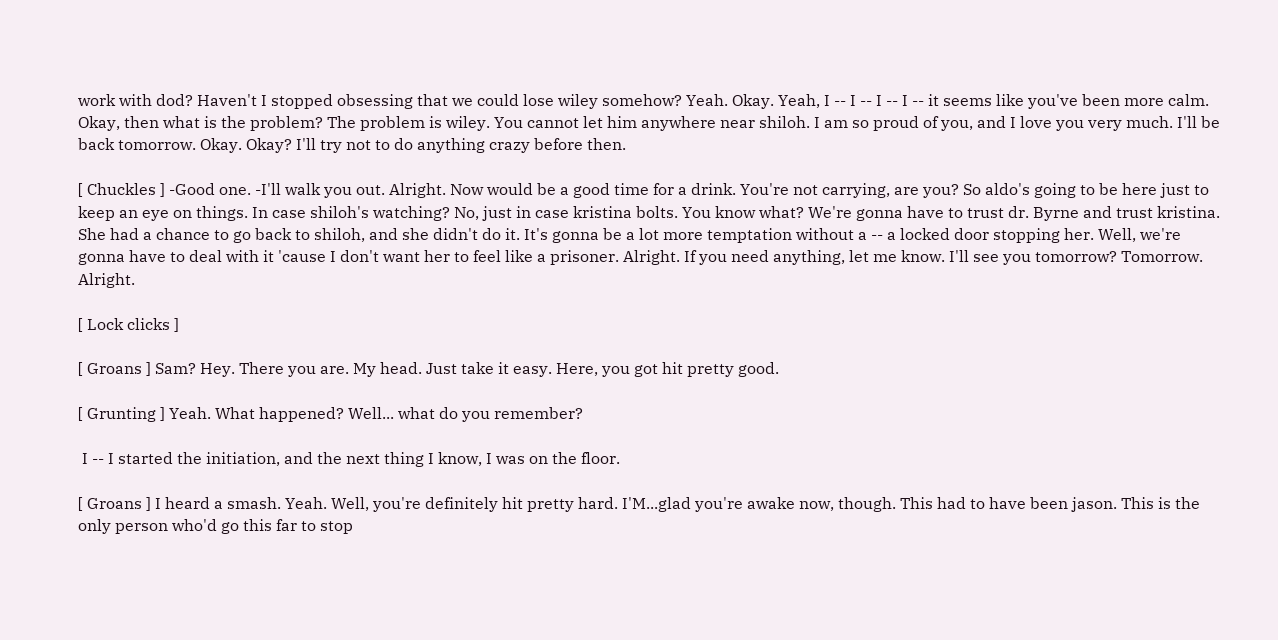work with dod? Haven't I stopped obsessing that we could lose wiley somehow? Yeah. Okay. Yeah, I -- I -- I -- I -- it seems like you've been more calm. Okay, then what is the problem? The problem is wiley. You cannot let him anywhere near shiloh. I am so proud of you, and I love you very much. I'll be back tomorrow. Okay. Okay? I'll try not to do anything crazy before then.

[ Chuckles ] -Good one. -I'll walk you out. Alright. Now would be a good time for a drink. You're not carrying, are you? So aldo's going to be here just to keep an eye on things. In case shiloh's watching? No, just in case kristina bolts. You know what? We're gonna have to trust dr. Byrne and trust kristina. She had a chance to go back to shiloh, and she didn't do it. It's gonna be a lot more temptation without a -- a locked door stopping her. Well, we're gonna have to deal with it 'cause I don't want her to feel like a prisoner. Alright. If you need anything, let me know. I'll see you tomorrow? Tomorrow. Alright.

[ Lock clicks ]

[ Groans ] Sam? Hey. There you are. My head. Just take it easy. Here, you got hit pretty good.

[ Grunting ] Yeah. What happened? Well... what do you remember?

 I -- I started the initiation, and the next thing I know, I was on the floor.

[ Groans ] I heard a smash. Yeah. Well, you're definitely hit pretty hard. I'M...glad you're awake now, though. This had to have been jason. This is the only person who'd go this far to stop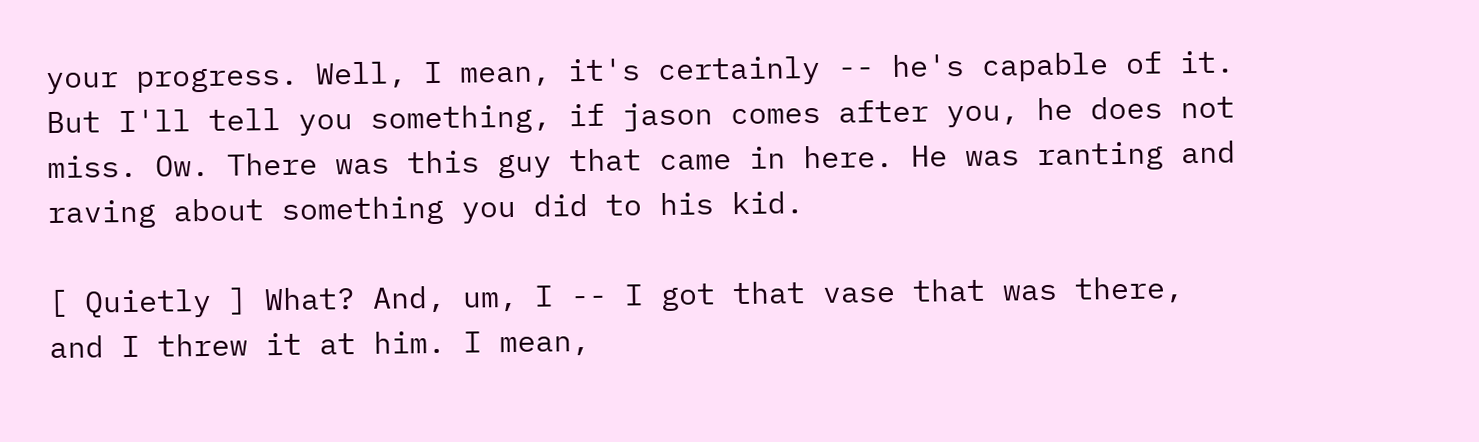your progress. Well, I mean, it's certainly -- he's capable of it. But I'll tell you something, if jason comes after you, he does not miss. Ow. There was this guy that came in here. He was ranting and raving about something you did to his kid.

[ Quietly ] What? And, um, I -- I got that vase that was there, and I threw it at him. I mean,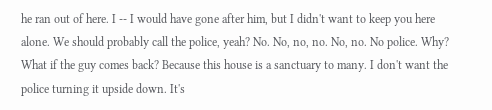he ran out of here. I -- I would have gone after him, but I didn't want to keep you here alone. We should probably call the police, yeah? No. No, no, no. No, no. No police. Why? What if the guy comes back? Because this house is a sanctuary to many. I don't want the police turning it upside down. It's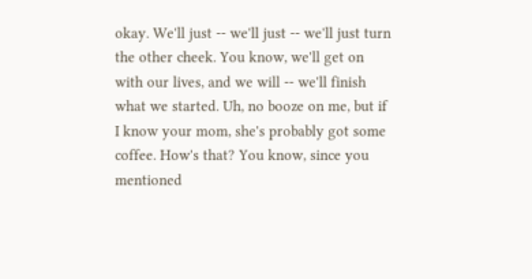okay. We'll just -- we'll just -- we'll just turn the other cheek. You know, we'll get on with our lives, and we will -- we'll finish what we started. Uh, no booze on me, but if I know your mom, she's probably got some coffee. How's that? You know, since you mentioned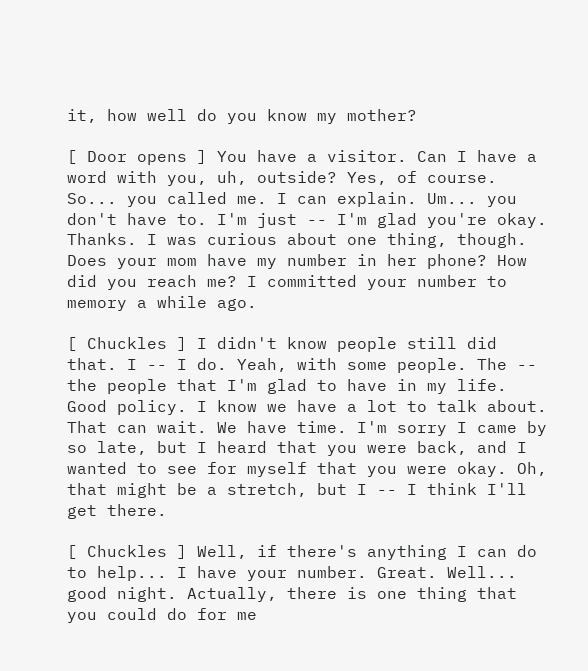it, how well do you know my mother?

[ Door opens ] You have a visitor. Can I have a word with you, uh, outside? Yes, of course. So... you called me. I can explain. Um... you don't have to. I'm just -- I'm glad you're okay. Thanks. I was curious about one thing, though. Does your mom have my number in her phone? How did you reach me? I committed your number to memory a while ago.

[ Chuckles ] I didn't know people still did that. I -- I do. Yeah, with some people. The -- the people that I'm glad to have in my life. Good policy. I know we have a lot to talk about. That can wait. We have time. I'm sorry I came by so late, but I heard that you were back, and I wanted to see for myself that you were okay. Oh, that might be a stretch, but I -- I think I'll get there.

[ Chuckles ] Well, if there's anything I can do to help... I have your number. Great. Well... good night. Actually, there is one thing that you could do for me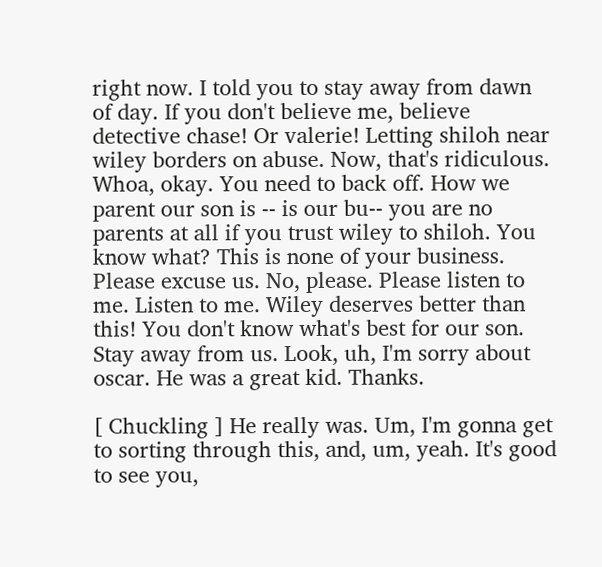right now. I told you to stay away from dawn of day. If you don't believe me, believe detective chase! Or valerie! Letting shiloh near wiley borders on abuse. Now, that's ridiculous. Whoa, okay. You need to back off. How we parent our son is -- is our bu-- you are no parents at all if you trust wiley to shiloh. You know what? This is none of your business. Please excuse us. No, please. Please listen to me. Listen to me. Wiley deserves better than this! You don't know what's best for our son. Stay away from us. Look, uh, I'm sorry about oscar. He was a great kid. Thanks.

[ Chuckling ] He really was. Um, I'm gonna get to sorting through this, and, um, yeah. It's good to see you,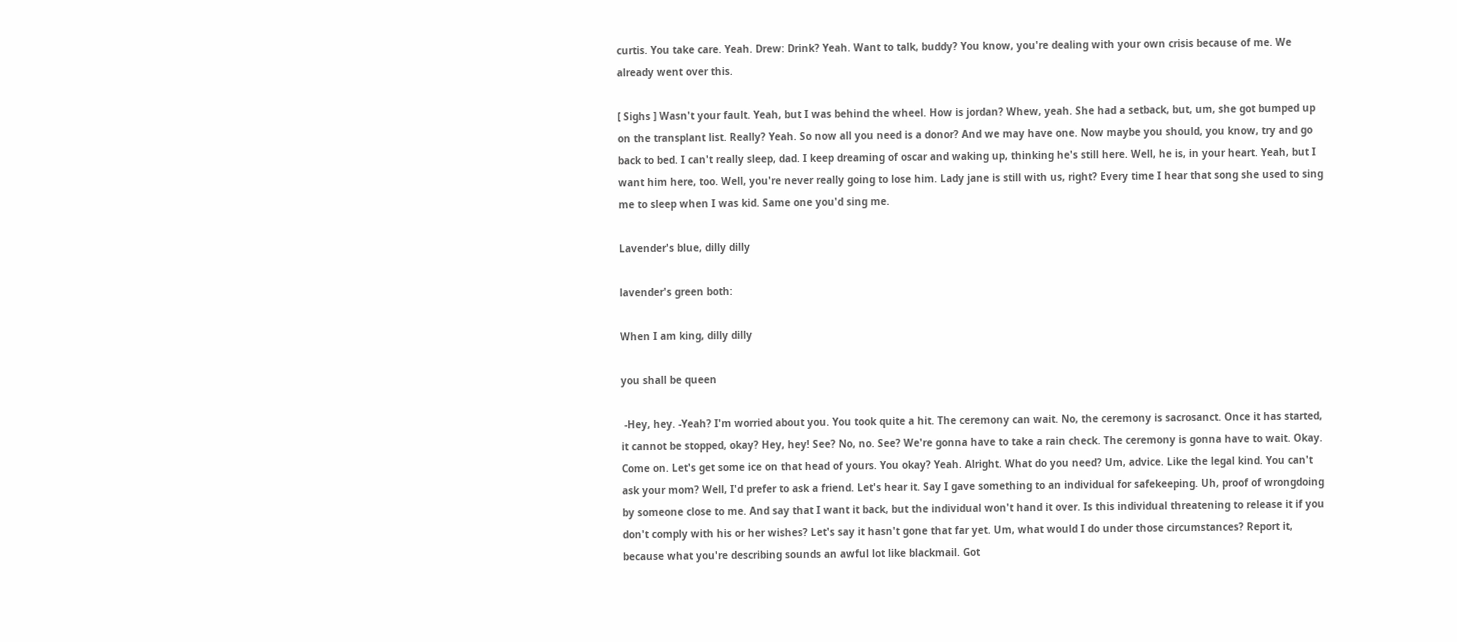curtis. You take care. Yeah. Drew: Drink? Yeah. Want to talk, buddy? You know, you're dealing with your own crisis because of me. We already went over this.

[ Sighs ] Wasn't your fault. Yeah, but I was behind the wheel. How is jordan? Whew, yeah. She had a setback, but, um, she got bumped up on the transplant list. Really? Yeah. So now all you need is a donor? And we may have one. Now maybe you should, you know, try and go back to bed. I can't really sleep, dad. I keep dreaming of oscar and waking up, thinking he's still here. Well, he is, in your heart. Yeah, but I want him here, too. Well, you're never really going to lose him. Lady jane is still with us, right? Every time I hear that song she used to sing me to sleep when I was kid. Same one you'd sing me.

Lavender's blue, dilly dilly

lavender's green both:

When I am king, dilly dilly

you shall be queen

 -Hey, hey. -Yeah? I'm worried about you. You took quite a hit. The ceremony can wait. No, the ceremony is sacrosanct. Once it has started, it cannot be stopped, okay? Hey, hey! See? No, no. See? We're gonna have to take a rain check. The ceremony is gonna have to wait. Okay. Come on. Let's get some ice on that head of yours. You okay? Yeah. Alright. What do you need? Um, advice. Like the legal kind. You can't ask your mom? Well, I'd prefer to ask a friend. Let's hear it. Say I gave something to an individual for safekeeping. Uh, proof of wrongdoing by someone close to me. And say that I want it back, but the individual won't hand it over. Is this individual threatening to release it if you don't comply with his or her wishes? Let's say it hasn't gone that far yet. Um, what would I do under those circumstances? Report it, because what you're describing sounds an awful lot like blackmail. Got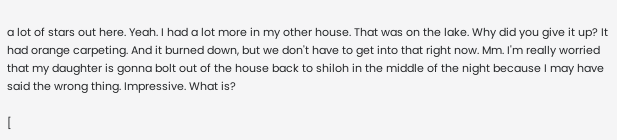a lot of stars out here. Yeah. I had a lot more in my other house. That was on the lake. Why did you give it up? It had orange carpeting. And it burned down, but we don't have to get into that right now. Mm. I'm really worried that my daughter is gonna bolt out of the house back to shiloh in the middle of the night because I may have said the wrong thing. Impressive. What is?

[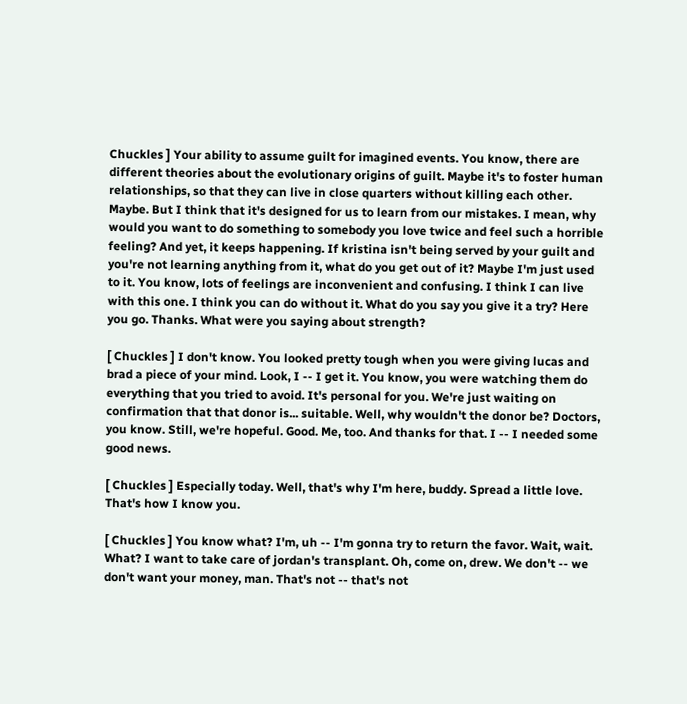Chuckles ] Your ability to assume guilt for imagined events. You know, there are different theories about the evolutionary origins of guilt. Maybe it's to foster human relationships, so that they can live in close quarters without killing each other. Maybe. But I think that it's designed for us to learn from our mistakes. I mean, why would you want to do something to somebody you love twice and feel such a horrible feeling? And yet, it keeps happening. If kristina isn't being served by your guilt and you're not learning anything from it, what do you get out of it? Maybe I'm just used to it. You know, lots of feelings are inconvenient and confusing. I think I can live with this one. I think you can do without it. What do you say you give it a try? Here you go. Thanks. What were you saying about strength?

[ Chuckles ] I don't know. You looked pretty tough when you were giving lucas and brad a piece of your mind. Look, I -- I get it. You know, you were watching them do everything that you tried to avoid. It's personal for you. We're just waiting on confirmation that that donor is... suitable. Well, why wouldn't the donor be? Doctors, you know. Still, we're hopeful. Good. Me, too. And thanks for that. I -- I needed some good news.

[ Chuckles ] Especially today. Well, that's why I'm here, buddy. Spread a little love. That's how I know you.

[ Chuckles ] You know what? I'm, uh -- I'm gonna try to return the favor. Wait, wait. What? I want to take care of jordan's transplant. Oh, come on, drew. We don't -- we don't want your money, man. That's not -- that's not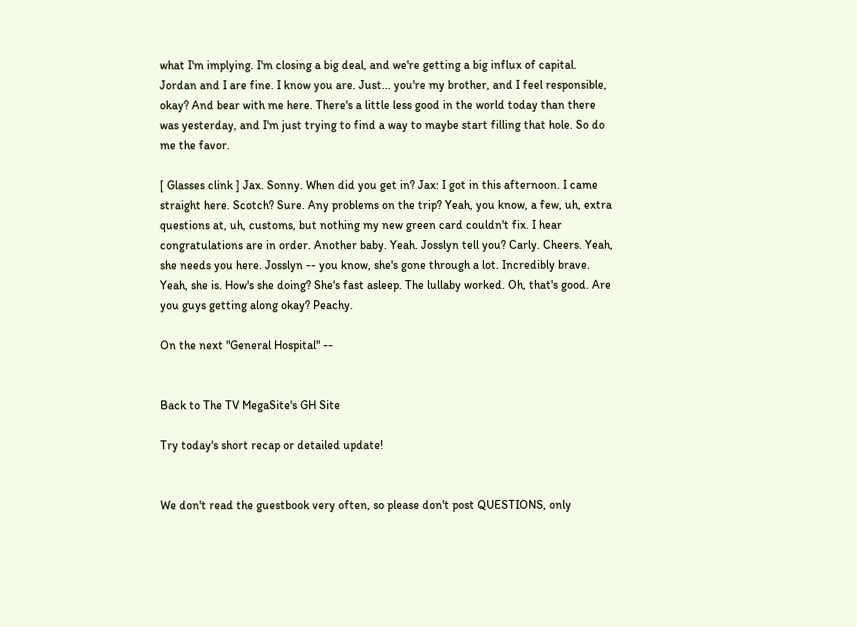what I'm implying. I'm closing a big deal, and we're getting a big influx of capital. Jordan and I are fine. I know you are. Just... you're my brother, and I feel responsible, okay? And bear with me here. There's a little less good in the world today than there was yesterday, and I'm just trying to find a way to maybe start filling that hole. So do me the favor.

[ Glasses clink ] Jax. Sonny. When did you get in? Jax: I got in this afternoon. I came straight here. Scotch? Sure. Any problems on the trip? Yeah, you know, a few, uh, extra questions at, uh, customs, but nothing my new green card couldn't fix. I hear congratulations are in order. Another baby. Yeah. Josslyn tell you? Carly. Cheers. Yeah, she needs you here. Josslyn -- you know, she's gone through a lot. Incredibly brave. Yeah, she is. How's she doing? She's fast asleep. The lullaby worked. Oh, that's good. Are you guys getting along okay? Peachy.

On the next "General Hospital" --


Back to The TV MegaSite's GH Site

Try today's short recap or detailed update!


We don't read the guestbook very often, so please don't post QUESTIONS, only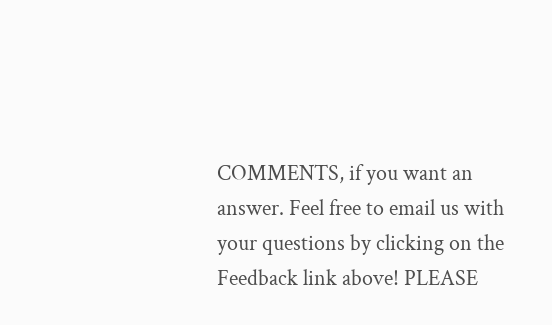COMMENTS, if you want an answer. Feel free to email us with your questions by clicking on the Feedback link above! PLEASE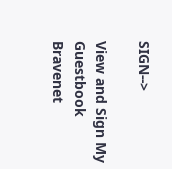SIGN-->

View and Sign My Guestbook Bravenet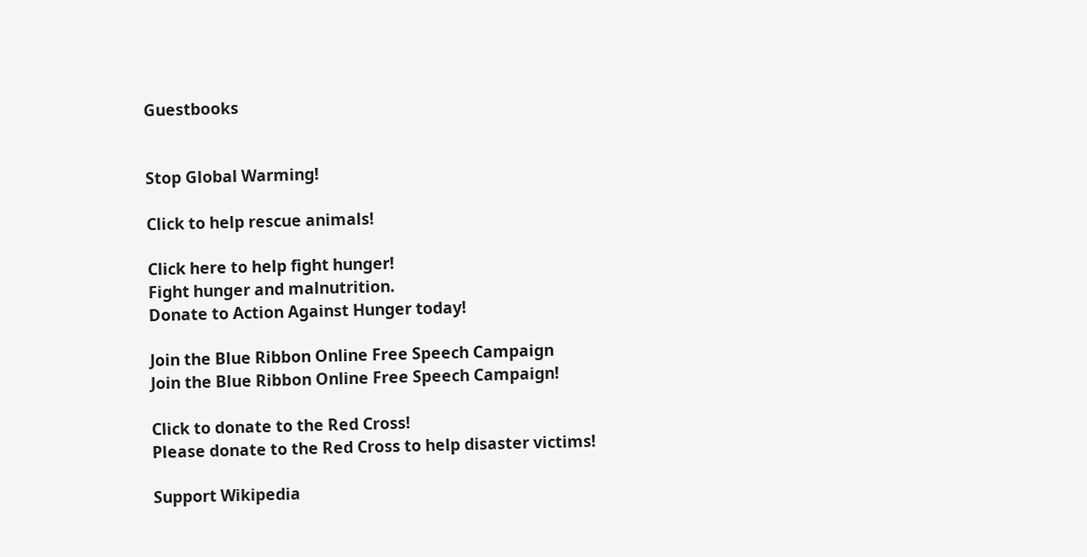Guestbooks


Stop Global Warming!

Click to help rescue animals!

Click here to help fight hunger!
Fight hunger and malnutrition.
Donate to Action Against Hunger today!

Join the Blue Ribbon Online Free Speech Campaign
Join the Blue Ribbon Online Free Speech Campaign!

Click to donate to the Red Cross!
Please donate to the Red Cross to help disaster victims!

Support Wikipedia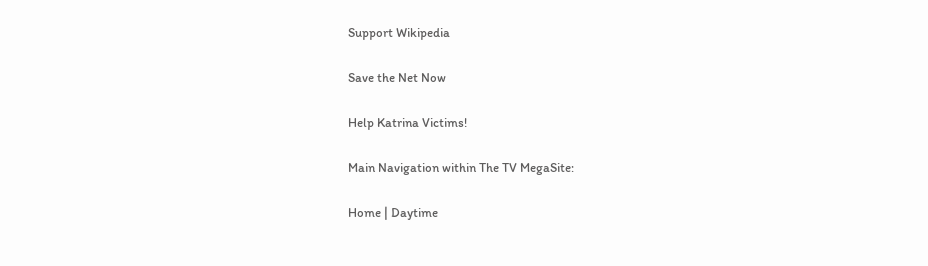Support Wikipedia

Save the Net Now

Help Katrina Victims!

Main Navigation within The TV MegaSite:

Home | Daytime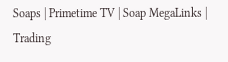Soaps | Primetime TV | Soap MegaLinks | Trading